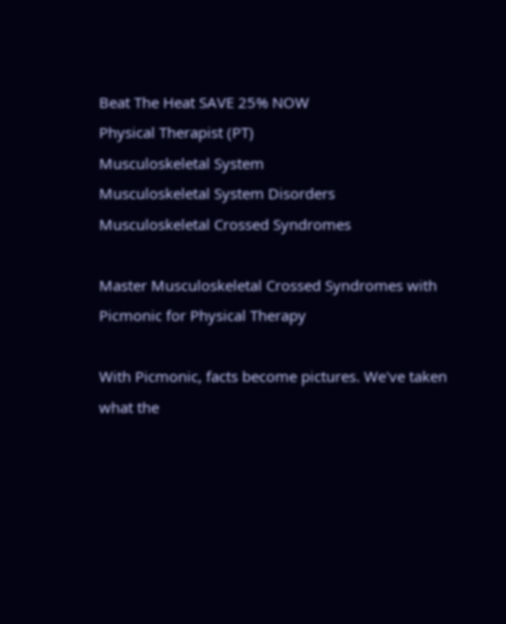Beat The Heat SAVE 25% NOW
Physical Therapist (PT)
Musculoskeletal System
Musculoskeletal System Disorders
Musculoskeletal Crossed Syndromes

Master Musculoskeletal Crossed Syndromes with Picmonic for Physical Therapy

With Picmonic, facts become pictures. We've taken what the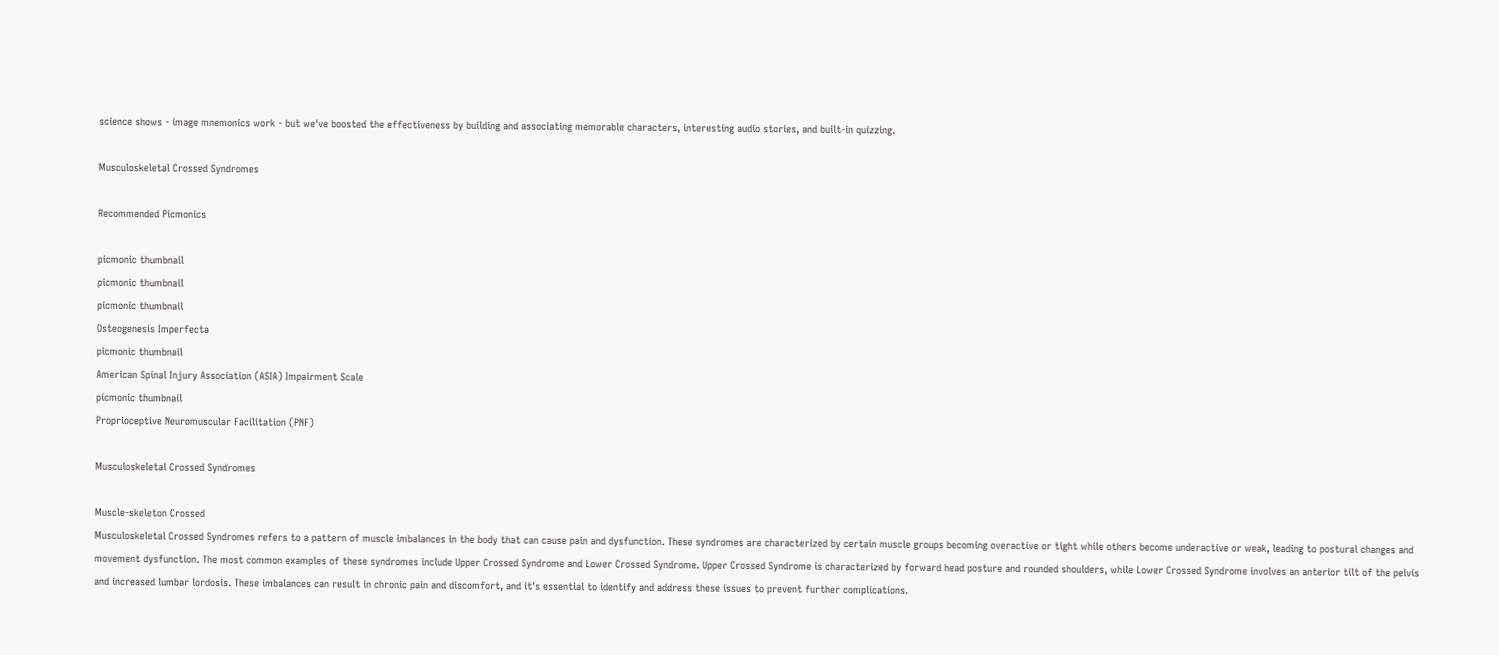science shows - image mnemonics work - but we've boosted the effectiveness by building and associating memorable characters, interesting audio stories, and built-in quizzing.

Musculoskeletal Crossed Syndromes

Recommended Picmonics

picmonic thumbnail
picmonic thumbnail
picmonic thumbnail
Osteogenesis Imperfecta
picmonic thumbnail
American Spinal Injury Association (ASIA) Impairment Scale
picmonic thumbnail
Proprioceptive Neuromuscular Facilitation (PNF)

Musculoskeletal Crossed Syndromes

Muscle-skeleton Crossed
Musculoskeletal Crossed Syndromes refers to a pattern of muscle imbalances in the body that can cause pain and dysfunction. These syndromes are characterized by certain muscle groups becoming overactive or tight while others become underactive or weak, leading to postural changes and movement dysfunction. The most common examples of these syndromes include Upper Crossed Syndrome and Lower Crossed Syndrome. Upper Crossed Syndrome is characterized by forward head posture and rounded shoulders, while Lower Crossed Syndrome involves an anterior tilt of the pelvis and increased lumbar lordosis. These imbalances can result in chronic pain and discomfort, and it's essential to identify and address these issues to prevent further complications.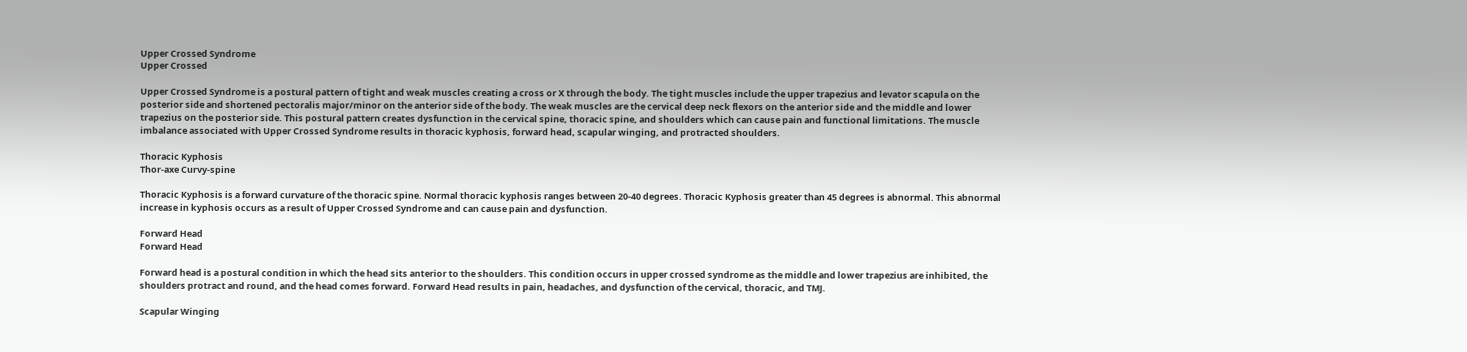Upper Crossed Syndrome
Upper Crossed

Upper Crossed Syndrome is a postural pattern of tight and weak muscles creating a cross or X through the body. The tight muscles include the upper trapezius and levator scapula on the posterior side and shortened pectoralis major/minor on the anterior side of the body. The weak muscles are the cervical deep neck flexors on the anterior side and the middle and lower trapezius on the posterior side. This postural pattern creates dysfunction in the cervical spine, thoracic spine, and shoulders which can cause pain and functional limitations. The muscle imbalance associated with Upper Crossed Syndrome results in thoracic kyphosis, forward head, scapular winging, and protracted shoulders.

Thoracic Kyphosis
Thor-axe Curvy-spine

Thoracic Kyphosis is a forward curvature of the thoracic spine. Normal thoracic kyphosis ranges between 20-40 degrees. Thoracic Kyphosis greater than 45 degrees is abnormal. This abnormal increase in kyphosis occurs as a result of Upper Crossed Syndrome and can cause pain and dysfunction.

Forward Head
Forward Head

Forward head is a postural condition in which the head sits anterior to the shoulders. This condition occurs in upper crossed syndrome as the middle and lower trapezius are inhibited, the shoulders protract and round, and the head comes forward. Forward Head results in pain, headaches, and dysfunction of the cervical, thoracic, and TMJ.

Scapular Winging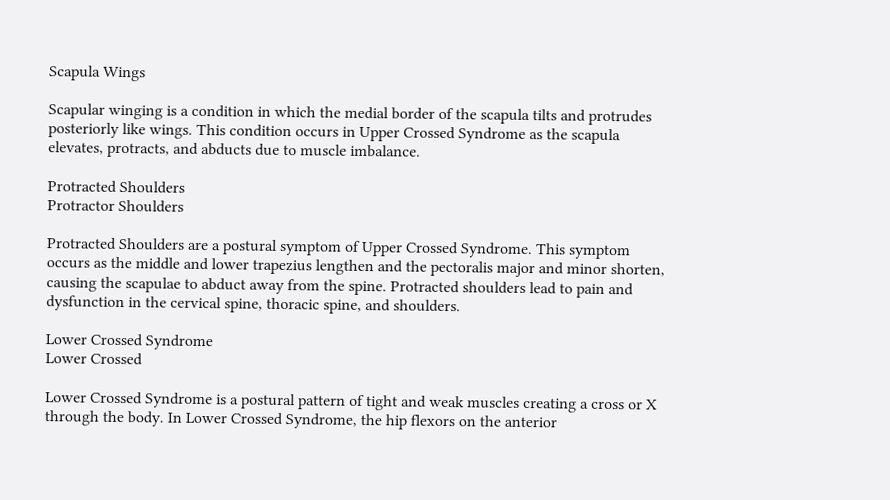Scapula Wings

Scapular winging is a condition in which the medial border of the scapula tilts and protrudes posteriorly like wings. This condition occurs in Upper Crossed Syndrome as the scapula elevates, protracts, and abducts due to muscle imbalance.

Protracted Shoulders
Protractor Shoulders

Protracted Shoulders are a postural symptom of Upper Crossed Syndrome. This symptom occurs as the middle and lower trapezius lengthen and the pectoralis major and minor shorten, causing the scapulae to abduct away from the spine. Protracted shoulders lead to pain and dysfunction in the cervical spine, thoracic spine, and shoulders.

Lower Crossed Syndrome
Lower Crossed

Lower Crossed Syndrome is a postural pattern of tight and weak muscles creating a cross or X through the body. In Lower Crossed Syndrome, the hip flexors on the anterior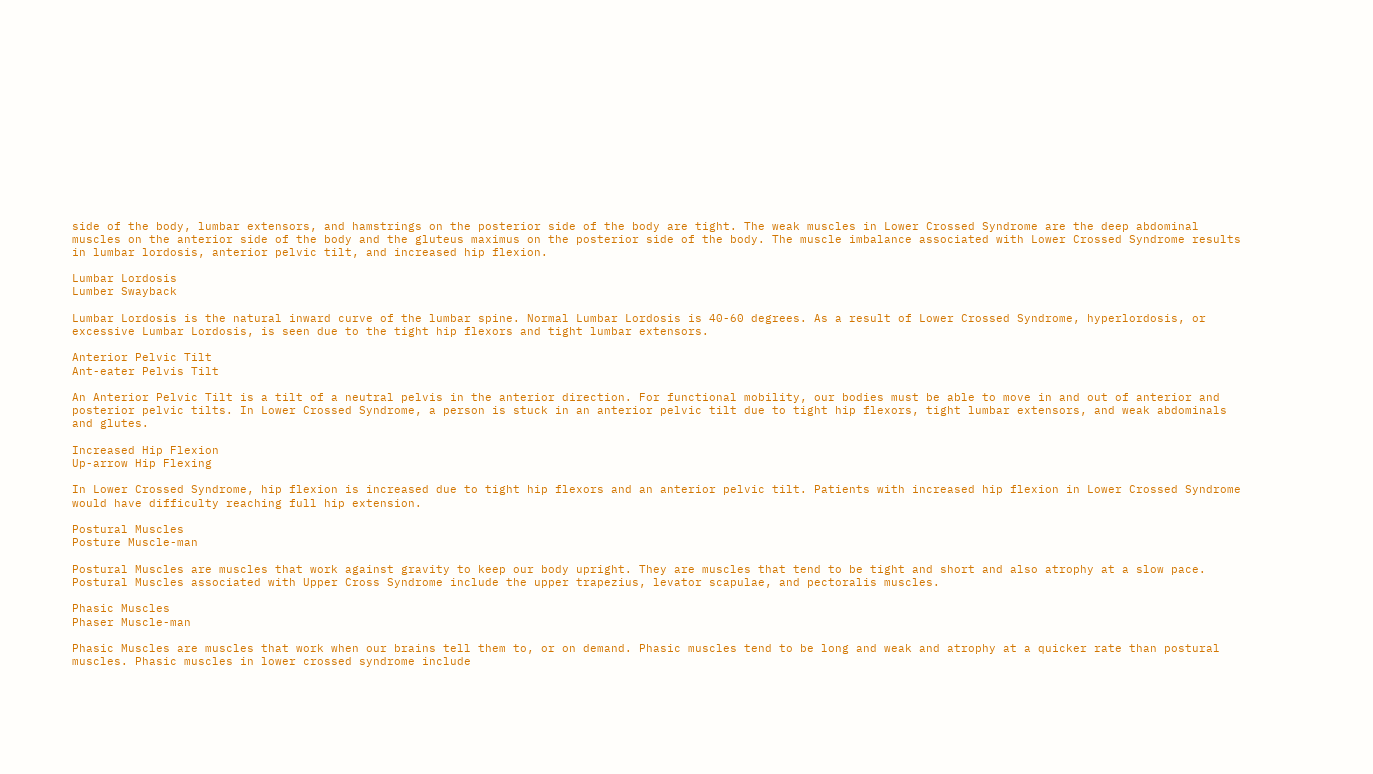side of the body, lumbar extensors, and hamstrings on the posterior side of the body are tight. The weak muscles in Lower Crossed Syndrome are the deep abdominal muscles on the anterior side of the body and the gluteus maximus on the posterior side of the body. The muscle imbalance associated with Lower Crossed Syndrome results in lumbar lordosis, anterior pelvic tilt, and increased hip flexion.

Lumbar Lordosis
Lumber Swayback

Lumbar Lordosis is the natural inward curve of the lumbar spine. Normal Lumbar Lordosis is 40-60 degrees. As a result of Lower Crossed Syndrome, hyperlordosis, or excessive Lumbar Lordosis, is seen due to the tight hip flexors and tight lumbar extensors.

Anterior Pelvic Tilt
Ant-eater Pelvis Tilt

An Anterior Pelvic Tilt is a tilt of a neutral pelvis in the anterior direction. For functional mobility, our bodies must be able to move in and out of anterior and posterior pelvic tilts. In Lower Crossed Syndrome, a person is stuck in an anterior pelvic tilt due to tight hip flexors, tight lumbar extensors, and weak abdominals and glutes.

Increased Hip Flexion
Up-arrow Hip Flexing

In Lower Crossed Syndrome, hip flexion is increased due to tight hip flexors and an anterior pelvic tilt. Patients with increased hip flexion in Lower Crossed Syndrome would have difficulty reaching full hip extension.

Postural Muscles
Posture Muscle-man

Postural Muscles are muscles that work against gravity to keep our body upright. They are muscles that tend to be tight and short and also atrophy at a slow pace. Postural Muscles associated with Upper Cross Syndrome include the upper trapezius, levator scapulae, and pectoralis muscles.

Phasic Muscles
Phaser Muscle-man

Phasic Muscles are muscles that work when our brains tell them to, or on demand. Phasic muscles tend to be long and weak and atrophy at a quicker rate than postural muscles. Phasic muscles in lower crossed syndrome include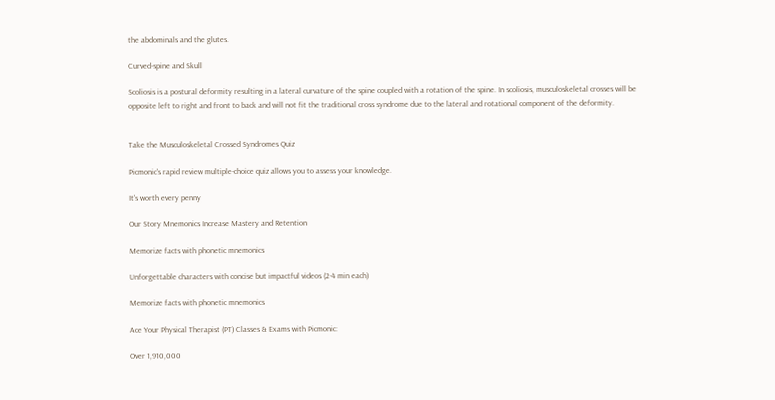the abdominals and the glutes.

Curved-spine and Skull

Scoliosis is a postural deformity resulting in a lateral curvature of the spine coupled with a rotation of the spine. In scoliosis, musculoskeletal crosses will be opposite left to right and front to back and will not fit the traditional cross syndrome due to the lateral and rotational component of the deformity.


Take the Musculoskeletal Crossed Syndromes Quiz

Picmonic's rapid review multiple-choice quiz allows you to assess your knowledge.

It's worth every penny

Our Story Mnemonics Increase Mastery and Retention

Memorize facts with phonetic mnemonics

Unforgettable characters with concise but impactful videos (2-4 min each)

Memorize facts with phonetic mnemonics

Ace Your Physical Therapist (PT) Classes & Exams with Picmonic:

Over 1,910,000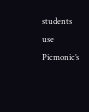students use Picmonic’s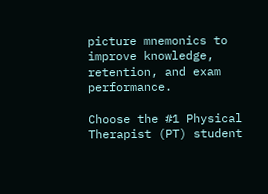picture mnemonics to improve knowledge, retention, and exam performance.

Choose the #1 Physical Therapist (PT) student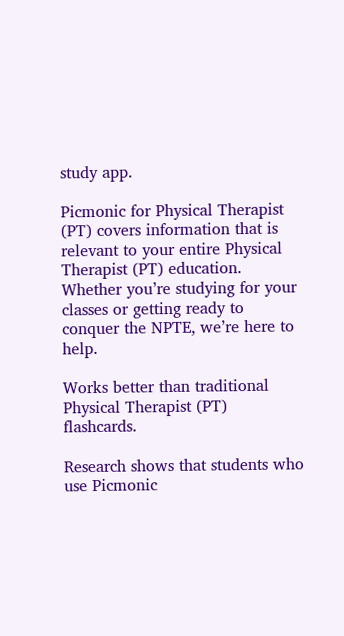study app.

Picmonic for Physical Therapist (PT) covers information that is relevant to your entire Physical Therapist (PT) education. Whether you’re studying for your classes or getting ready to conquer the NPTE, we’re here to help.

Works better than traditional Physical Therapist (PT) flashcards.

Research shows that students who use Picmonic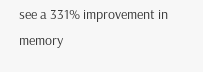see a 331% improvement in memory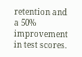retention and a 50% improvement in test scores.